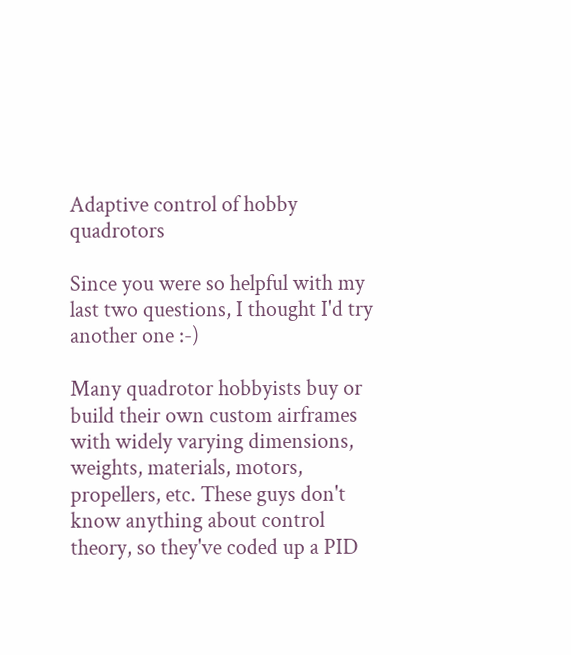Adaptive control of hobby quadrotors

Since you were so helpful with my last two questions, I thought I'd try another one :-)

Many quadrotor hobbyists buy or build their own custom airframes with widely varying dimensions, weights, materials, motors, propellers, etc. These guys don't know anything about control theory, so they've coded up a PID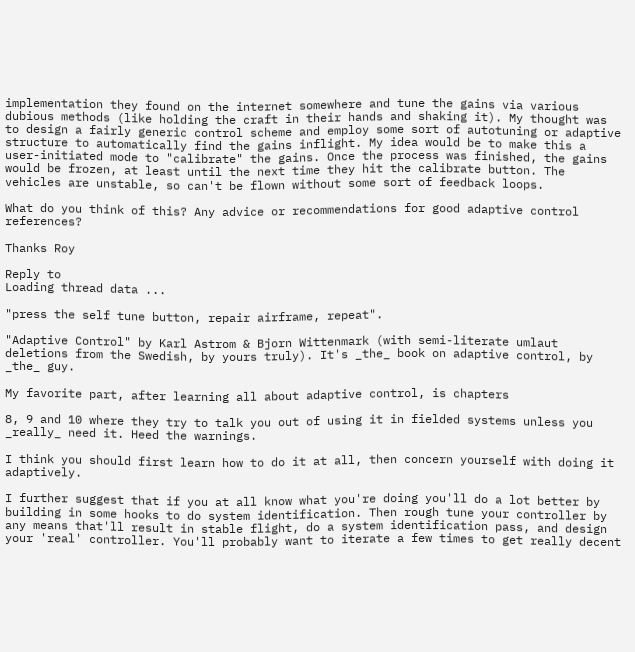implementation they found on the internet somewhere and tune the gains via various dubious methods (like holding the craft in their hands and shaking it). My thought was to design a fairly generic control scheme and employ some sort of autotuning or adaptive structure to automatically find the gains inflight. My idea would be to make this a user-initiated mode to "calibrate" the gains. Once the process was finished, the gains would be frozen, at least until the next time they hit the calibrate button. The vehicles are unstable, so can't be flown without some sort of feedback loops.

What do you think of this? Any advice or recommendations for good adaptive control references?

Thanks Roy

Reply to
Loading thread data ...

"press the self tune button, repair airframe, repeat".

"Adaptive Control" by Karl Astrom & Bjorn Wittenmark (with semi-literate umlaut deletions from the Swedish, by yours truly). It's _the_ book on adaptive control, by _the_ guy.

My favorite part, after learning all about adaptive control, is chapters

8, 9 and 10 where they try to talk you out of using it in fielded systems unless you _really_ need it. Heed the warnings.

I think you should first learn how to do it at all, then concern yourself with doing it adaptively.

I further suggest that if you at all know what you're doing you'll do a lot better by building in some hooks to do system identification. Then rough tune your controller by any means that'll result in stable flight, do a system identification pass, and design your 'real' controller. You'll probably want to iterate a few times to get really decent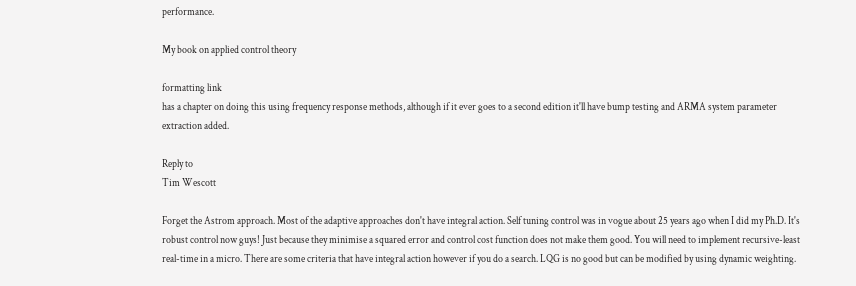performance.

My book on applied control theory

formatting link
has a chapter on doing this using frequency response methods, although if it ever goes to a second edition it'll have bump testing and ARMA system parameter extraction added.

Reply to
Tim Wescott

Forget the Astrom approach. Most of the adaptive approaches don't have integral action. Self tuning control was in vogue about 25 years ago when I did my Ph.D. It's robust control now guys! Just because they minimise a squared error and control cost function does not make them good. You will need to implement recursive-least real-time in a micro. There are some criteria that have integral action however if you do a search. LQG is no good but can be modified by using dynamic weighting.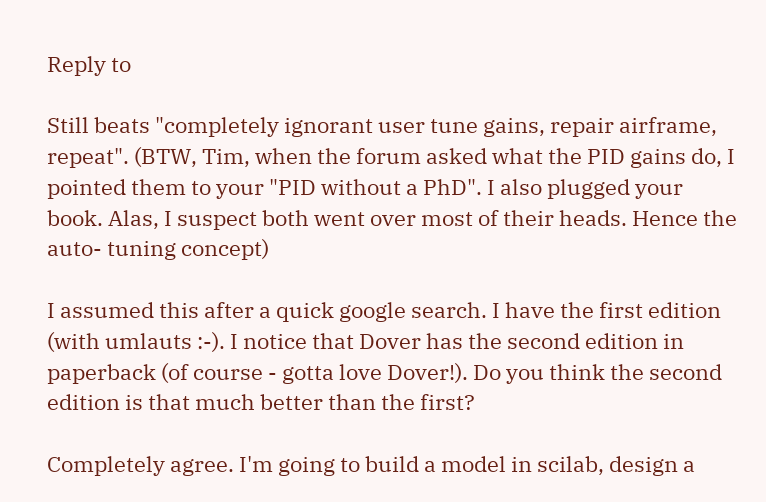Reply to

Still beats "completely ignorant user tune gains, repair airframe, repeat". (BTW, Tim, when the forum asked what the PID gains do, I pointed them to your "PID without a PhD". I also plugged your book. Alas, I suspect both went over most of their heads. Hence the auto- tuning concept)

I assumed this after a quick google search. I have the first edition (with umlauts :-). I notice that Dover has the second edition in paperback (of course - gotta love Dover!). Do you think the second edition is that much better than the first?

Completely agree. I'm going to build a model in scilab, design a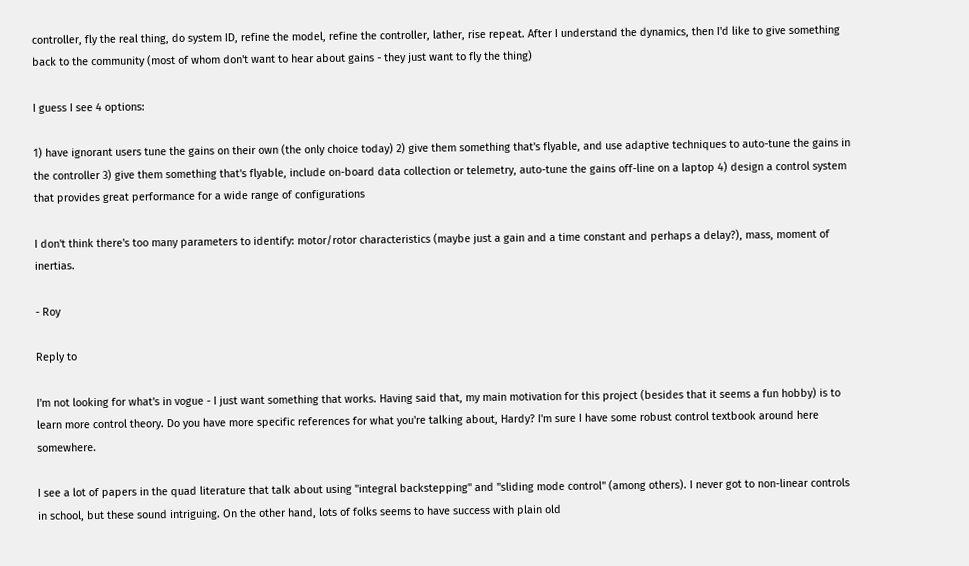controller, fly the real thing, do system ID, refine the model, refine the controller, lather, rise repeat. After I understand the dynamics, then I'd like to give something back to the community (most of whom don't want to hear about gains - they just want to fly the thing)

I guess I see 4 options:

1) have ignorant users tune the gains on their own (the only choice today) 2) give them something that's flyable, and use adaptive techniques to auto-tune the gains in the controller 3) give them something that's flyable, include on-board data collection or telemetry, auto-tune the gains off-line on a laptop 4) design a control system that provides great performance for a wide range of configurations

I don't think there's too many parameters to identify: motor/rotor characteristics (maybe just a gain and a time constant and perhaps a delay?), mass, moment of inertias.

- Roy

Reply to

I'm not looking for what's in vogue - I just want something that works. Having said that, my main motivation for this project (besides that it seems a fun hobby) is to learn more control theory. Do you have more specific references for what you're talking about, Hardy? I'm sure I have some robust control textbook around here somewhere.

I see a lot of papers in the quad literature that talk about using "integral backstepping" and "sliding mode control" (among others). I never got to non-linear controls in school, but these sound intriguing. On the other hand, lots of folks seems to have success with plain old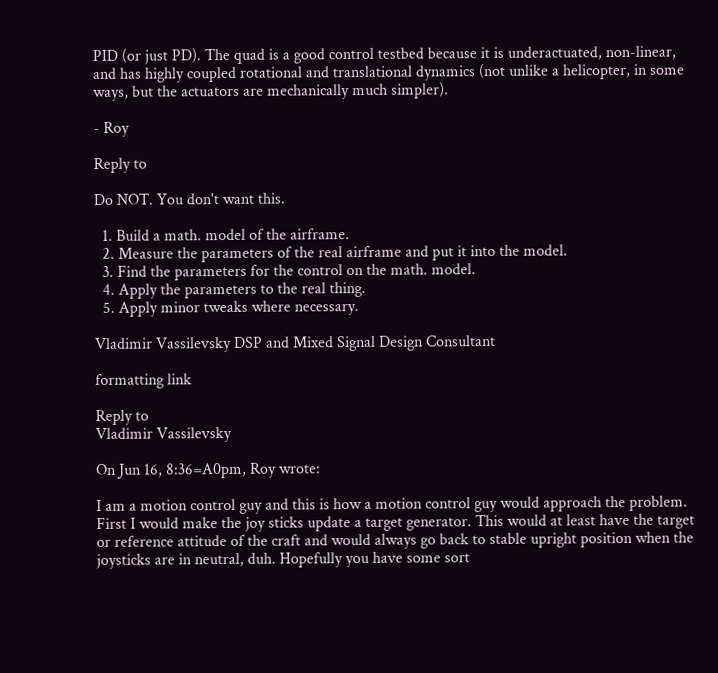PID (or just PD). The quad is a good control testbed because it is underactuated, non-linear, and has highly coupled rotational and translational dynamics (not unlike a helicopter, in some ways, but the actuators are mechanically much simpler).

- Roy

Reply to

Do NOT. You don't want this.

  1. Build a math. model of the airframe.
  2. Measure the parameters of the real airframe and put it into the model.
  3. Find the parameters for the control on the math. model.
  4. Apply the parameters to the real thing.
  5. Apply minor tweaks where necessary.

Vladimir Vassilevsky DSP and Mixed Signal Design Consultant

formatting link

Reply to
Vladimir Vassilevsky

On Jun 16, 8:36=A0pm, Roy wrote:

I am a motion control guy and this is how a motion control guy would approach the problem. First I would make the joy sticks update a target generator. This would at least have the target or reference attitude of the craft and would always go back to stable upright position when the joysticks are in neutral, duh. Hopefully you have some sort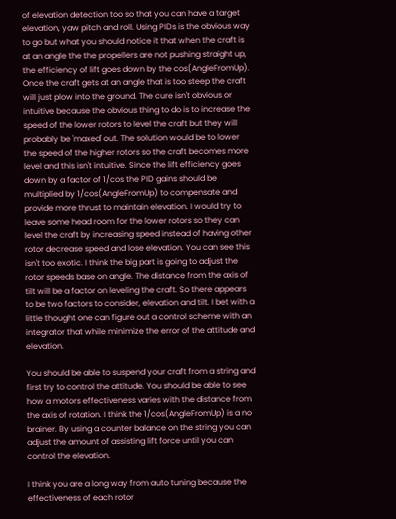of elevation detection too so that you can have a target elevation, yaw pitch and roll. Using PIDs is the obvious way to go but what you should notice it that when the craft is at an angle the the propellers are not pushing straight up, the efficiency of lift goes down by the cos(AngleFromUp). Once the craft gets at an angle that is too steep the craft will just plow into the ground. The cure isn't obvious or intuitive because the obvious thing to do is to increase the speed of the lower rotors to level the craft but they will probably be 'maxed' out. The solution would be to lower the speed of the higher rotors so the craft becomes more level and this isn't intuitive. Since the lift efficiency goes down by a factor of 1/cos the PID gains should be multiplied by 1/cos(AngleFromUp) to compensate and provide more thrust to maintain elevation. I would try to leave some head room for the lower rotors so they can level the craft by increasing speed instead of having other rotor decrease speed and lose elevation. You can see this isn't too exotic. I think the big part is going to adjust the rotor speeds base on angle. The distance from the axis of tilt will be a factor on leveling the craft. So there appears to be two factors to consider, elevation and tilt. I bet with a little thought one can figure out a control scheme with an integrator that while minimize the error of the attitude and elevation.

You should be able to suspend your craft from a string and first try to control the attitude. You should be able to see how a motors effectiveness varies with the distance from the axis of rotation. I think the 1/cos(AngleFromUp) is a no brainer. By using a counter balance on the string you can adjust the amount of assisting lift force until you can control the elevation.

I think you are a long way from auto tuning because the effectiveness of each rotor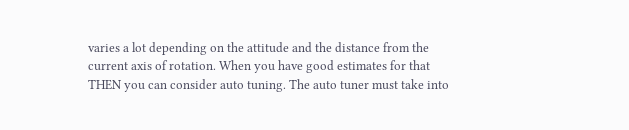varies a lot depending on the attitude and the distance from the current axis of rotation. When you have good estimates for that THEN you can consider auto tuning. The auto tuner must take into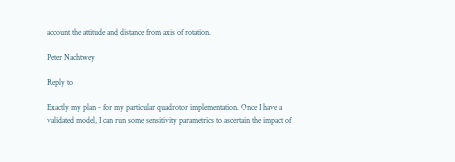account the attitude and distance from axis of rotation.

Peter Nachtwey

Reply to

Exactly my plan - for my particular quadrotor implementation. Once I have a validated model, I can run some sensitivity parametrics to ascertain the impact of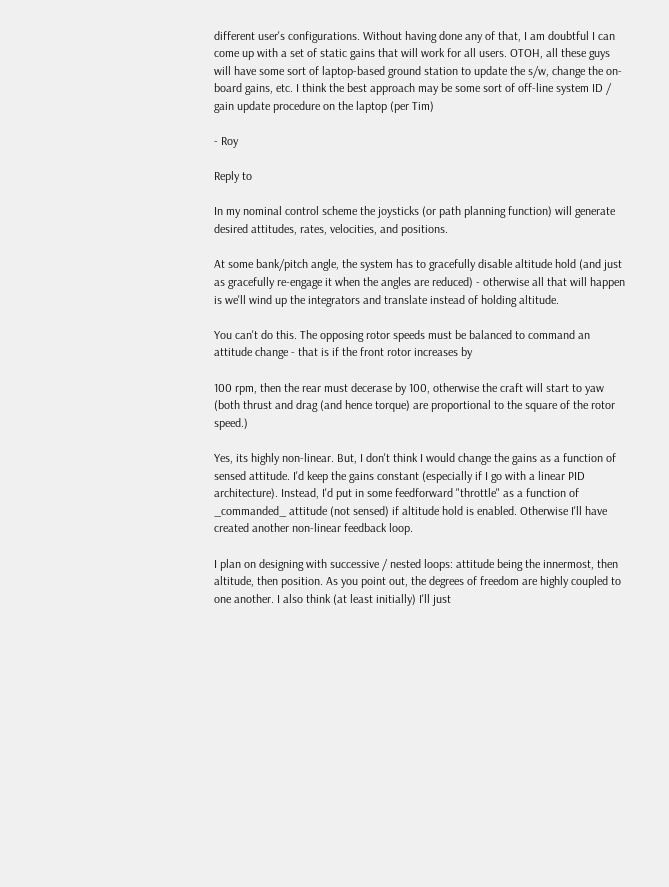different user's configurations. Without having done any of that, I am doubtful I can come up with a set of static gains that will work for all users. OTOH, all these guys will have some sort of laptop-based ground station to update the s/w, change the on-board gains, etc. I think the best approach may be some sort of off-line system ID / gain update procedure on the laptop (per Tim)

- Roy

Reply to

In my nominal control scheme the joysticks (or path planning function) will generate desired attitudes, rates, velocities, and positions.

At some bank/pitch angle, the system has to gracefully disable altitude hold (and just as gracefully re-engage it when the angles are reduced) - otherwise all that will happen is we'll wind up the integrators and translate instead of holding altitude.

You can't do this. The opposing rotor speeds must be balanced to command an attitude change - that is if the front rotor increases by

100 rpm, then the rear must decerase by 100, otherwise the craft will start to yaw (both thrust and drag (and hence torque) are proportional to the square of the rotor speed.)

Yes, its highly non-linear. But, I don't think I would change the gains as a function of sensed attitude. I'd keep the gains constant (especially if I go with a linear PID architecture). Instead, I'd put in some feedforward "throttle" as a function of _commanded_ attitude (not sensed) if altitude hold is enabled. Otherwise I'll have created another non-linear feedback loop.

I plan on designing with successive / nested loops: attitude being the innermost, then altitude, then position. As you point out, the degrees of freedom are highly coupled to one another. I also think (at least initially) I'll just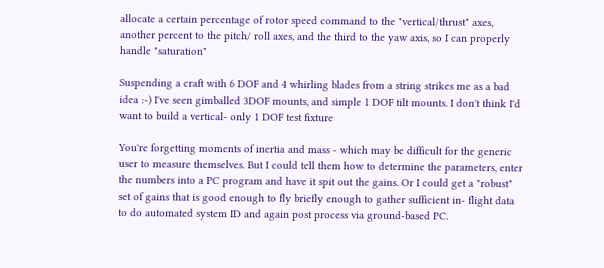allocate a certain percentage of rotor speed command to the "vertical/thrust" axes, another percent to the pitch/ roll axes, and the third to the yaw axis, so I can properly handle "saturation"

Suspending a craft with 6 DOF and 4 whirling blades from a string strikes me as a bad idea :-) I've seen gimballed 3DOF mounts, and simple 1 DOF tilt mounts. I don't think I'd want to build a vertical- only 1 DOF test fixture

You're forgetting moments of inertia and mass - which may be difficult for the generic user to measure themselves. But I could tell them how to determine the parameters, enter the numbers into a PC program and have it spit out the gains. Or I could get a "robust" set of gains that is good enough to fly briefly enough to gather sufficient in- flight data to do automated system ID and again post process via ground-based PC.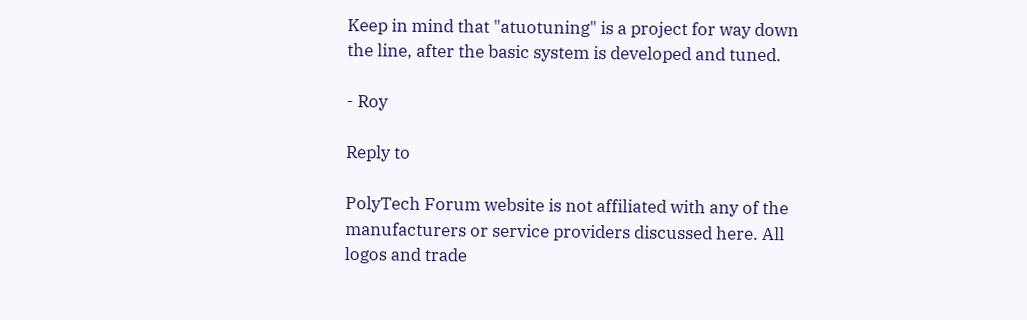Keep in mind that "atuotuning" is a project for way down the line, after the basic system is developed and tuned.

- Roy

Reply to

PolyTech Forum website is not affiliated with any of the manufacturers or service providers discussed here. All logos and trade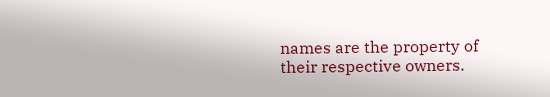names are the property of their respective owners.